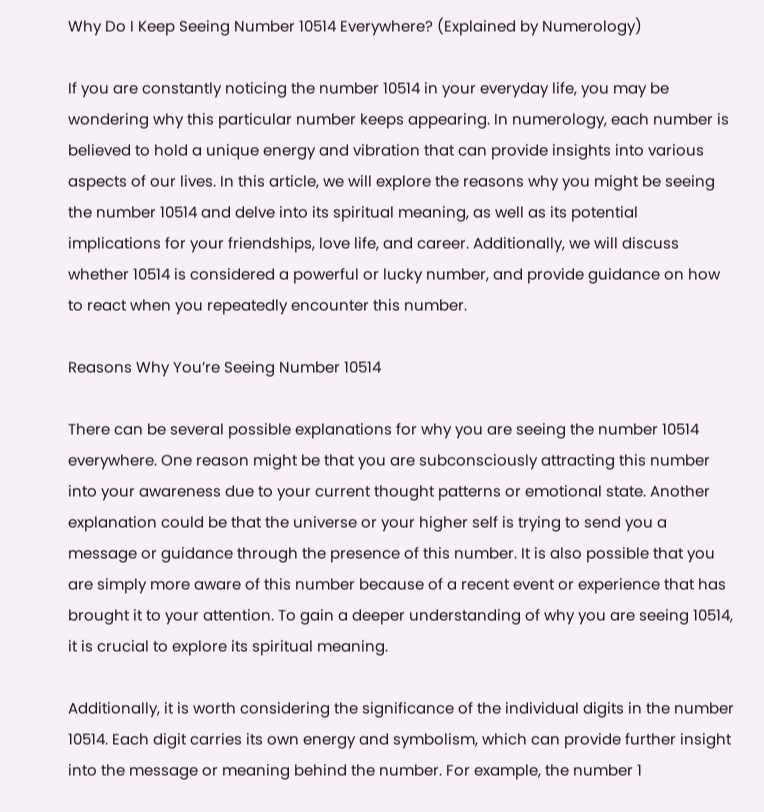Why Do I Keep Seeing Number 10514 Everywhere? (Explained by Numerology)

If you are constantly noticing the number 10514 in your everyday life, you may be wondering why this particular number keeps appearing. In numerology, each number is believed to hold a unique energy and vibration that can provide insights into various aspects of our lives. In this article, we will explore the reasons why you might be seeing the number 10514 and delve into its spiritual meaning, as well as its potential implications for your friendships, love life, and career. Additionally, we will discuss whether 10514 is considered a powerful or lucky number, and provide guidance on how to react when you repeatedly encounter this number.

Reasons Why You’re Seeing Number 10514

There can be several possible explanations for why you are seeing the number 10514 everywhere. One reason might be that you are subconsciously attracting this number into your awareness due to your current thought patterns or emotional state. Another explanation could be that the universe or your higher self is trying to send you a message or guidance through the presence of this number. It is also possible that you are simply more aware of this number because of a recent event or experience that has brought it to your attention. To gain a deeper understanding of why you are seeing 10514, it is crucial to explore its spiritual meaning.

Additionally, it is worth considering the significance of the individual digits in the number 10514. Each digit carries its own energy and symbolism, which can provide further insight into the message or meaning behind the number. For example, the number 1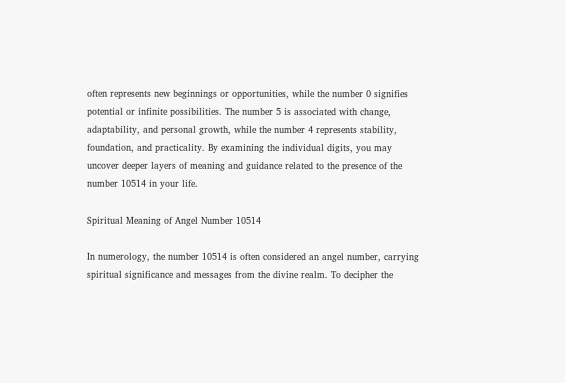often represents new beginnings or opportunities, while the number 0 signifies potential or infinite possibilities. The number 5 is associated with change, adaptability, and personal growth, while the number 4 represents stability, foundation, and practicality. By examining the individual digits, you may uncover deeper layers of meaning and guidance related to the presence of the number 10514 in your life.

Spiritual Meaning of Angel Number 10514

In numerology, the number 10514 is often considered an angel number, carrying spiritual significance and messages from the divine realm. To decipher the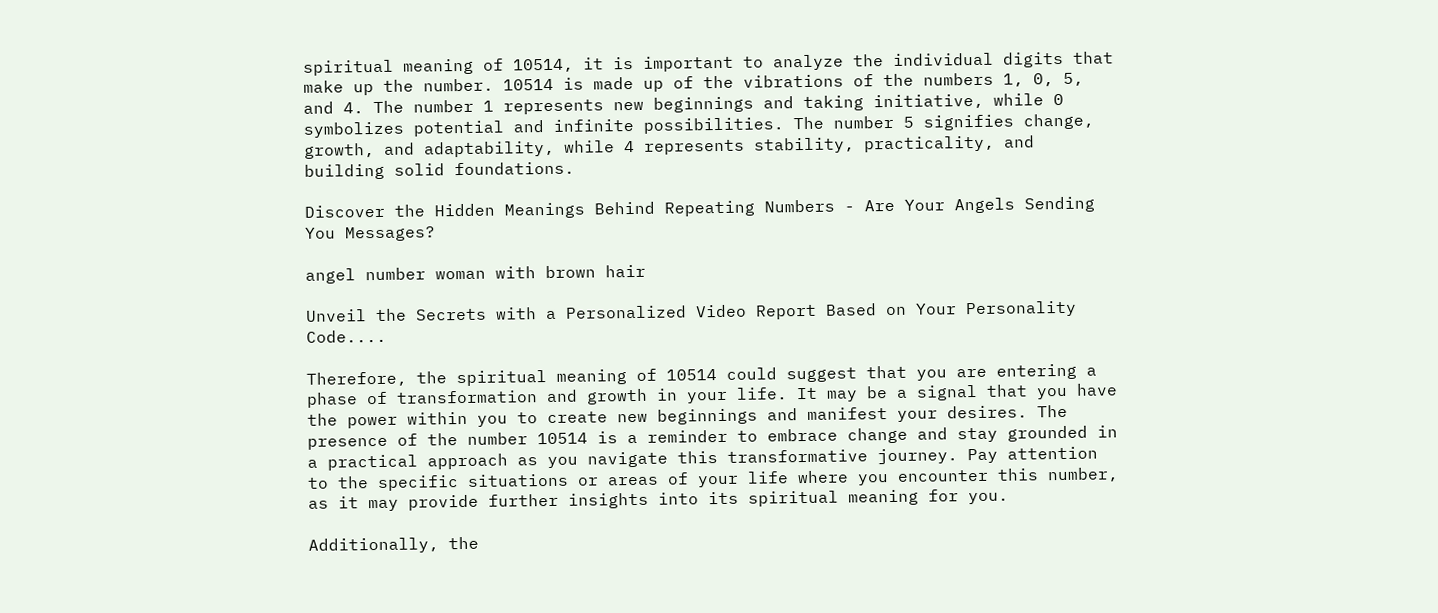spiritual meaning of 10514, it is important to analyze the individual digits that make up the number. 10514 is made up of the vibrations of the numbers 1, 0, 5, and 4. The number 1 represents new beginnings and taking initiative, while 0 symbolizes potential and infinite possibilities. The number 5 signifies change, growth, and adaptability, while 4 represents stability, practicality, and building solid foundations.

Discover the Hidden Meanings Behind Repeating Numbers - Are Your Angels Sending You Messages?

angel number woman with brown hair

Unveil the Secrets with a Personalized Video Report Based on Your Personality Code....

Therefore, the spiritual meaning of 10514 could suggest that you are entering a phase of transformation and growth in your life. It may be a signal that you have the power within you to create new beginnings and manifest your desires. The presence of the number 10514 is a reminder to embrace change and stay grounded in a practical approach as you navigate this transformative journey. Pay attention to the specific situations or areas of your life where you encounter this number, as it may provide further insights into its spiritual meaning for you.

Additionally, the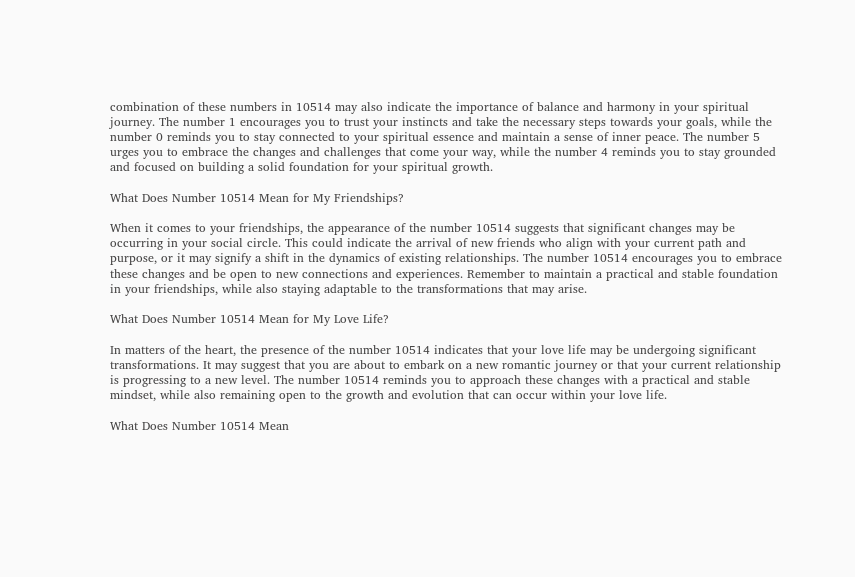combination of these numbers in 10514 may also indicate the importance of balance and harmony in your spiritual journey. The number 1 encourages you to trust your instincts and take the necessary steps towards your goals, while the number 0 reminds you to stay connected to your spiritual essence and maintain a sense of inner peace. The number 5 urges you to embrace the changes and challenges that come your way, while the number 4 reminds you to stay grounded and focused on building a solid foundation for your spiritual growth.

What Does Number 10514 Mean for My Friendships?

When it comes to your friendships, the appearance of the number 10514 suggests that significant changes may be occurring in your social circle. This could indicate the arrival of new friends who align with your current path and purpose, or it may signify a shift in the dynamics of existing relationships. The number 10514 encourages you to embrace these changes and be open to new connections and experiences. Remember to maintain a practical and stable foundation in your friendships, while also staying adaptable to the transformations that may arise.

What Does Number 10514 Mean for My Love Life?

In matters of the heart, the presence of the number 10514 indicates that your love life may be undergoing significant transformations. It may suggest that you are about to embark on a new romantic journey or that your current relationship is progressing to a new level. The number 10514 reminds you to approach these changes with a practical and stable mindset, while also remaining open to the growth and evolution that can occur within your love life.

What Does Number 10514 Mean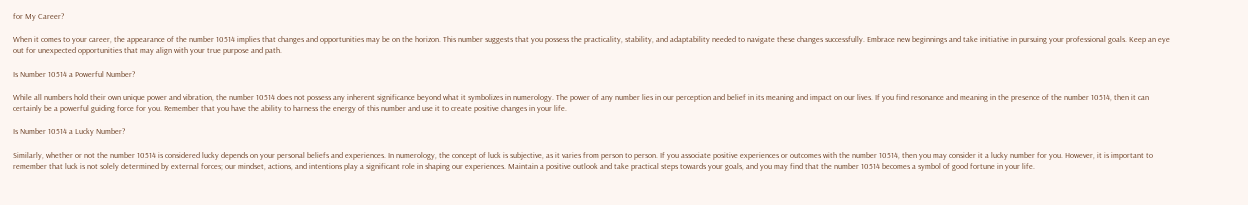for My Career?

When it comes to your career, the appearance of the number 10514 implies that changes and opportunities may be on the horizon. This number suggests that you possess the practicality, stability, and adaptability needed to navigate these changes successfully. Embrace new beginnings and take initiative in pursuing your professional goals. Keep an eye out for unexpected opportunities that may align with your true purpose and path.

Is Number 10514 a Powerful Number?

While all numbers hold their own unique power and vibration, the number 10514 does not possess any inherent significance beyond what it symbolizes in numerology. The power of any number lies in our perception and belief in its meaning and impact on our lives. If you find resonance and meaning in the presence of the number 10514, then it can certainly be a powerful guiding force for you. Remember that you have the ability to harness the energy of this number and use it to create positive changes in your life.

Is Number 10514 a Lucky Number?

Similarly, whether or not the number 10514 is considered lucky depends on your personal beliefs and experiences. In numerology, the concept of luck is subjective, as it varies from person to person. If you associate positive experiences or outcomes with the number 10514, then you may consider it a lucky number for you. However, it is important to remember that luck is not solely determined by external forces; our mindset, actions, and intentions play a significant role in shaping our experiences. Maintain a positive outlook and take practical steps towards your goals, and you may find that the number 10514 becomes a symbol of good fortune in your life.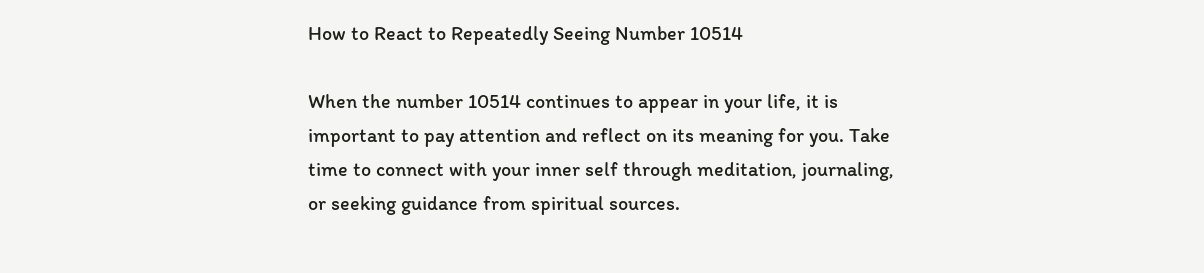How to React to Repeatedly Seeing Number 10514

When the number 10514 continues to appear in your life, it is important to pay attention and reflect on its meaning for you. Take time to connect with your inner self through meditation, journaling, or seeking guidance from spiritual sources.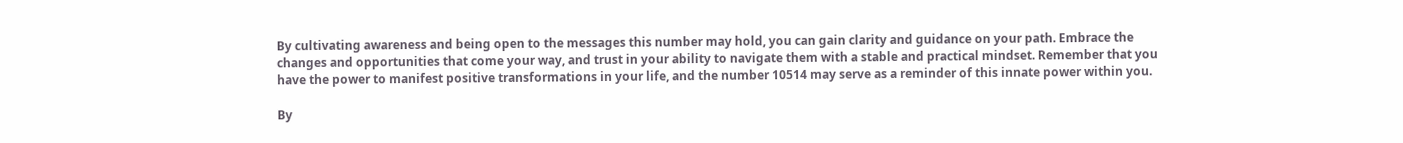By cultivating awareness and being open to the messages this number may hold, you can gain clarity and guidance on your path. Embrace the changes and opportunities that come your way, and trust in your ability to navigate them with a stable and practical mindset. Remember that you have the power to manifest positive transformations in your life, and the number 10514 may serve as a reminder of this innate power within you.

By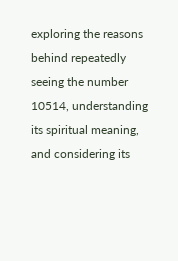exploring the reasons behind repeatedly seeing the number 10514, understanding its spiritual meaning, and considering its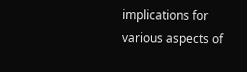implications for various aspects of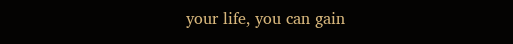your life, you can gain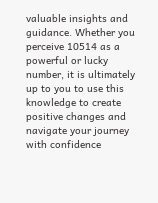valuable insights and guidance. Whether you perceive 10514 as a powerful or lucky number, it is ultimately up to you to use this knowledge to create positive changes and navigate your journey with confidence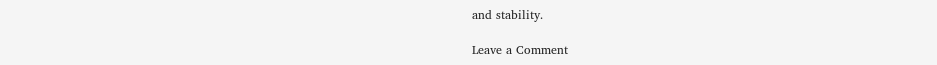and stability.

Leave a Comment